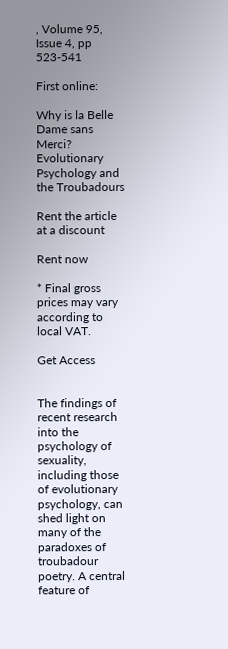, Volume 95, Issue 4, pp 523-541

First online:

Why is la Belle Dame sans Merci? Evolutionary Psychology and the Troubadours

Rent the article at a discount

Rent now

* Final gross prices may vary according to local VAT.

Get Access


The findings of recent research into the psychology of sexuality, including those of evolutionary psychology, can shed light on many of the paradoxes of troubadour poetry. A central feature of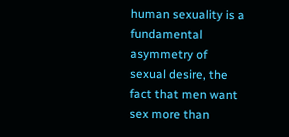human sexuality is a fundamental asymmetry of sexual desire, the fact that men want sex more than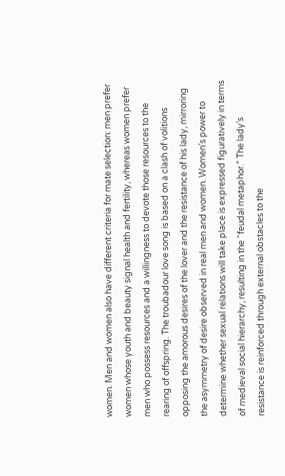women. Men and women also have different criteria for mate selection: men prefer women whose youth and beauty signal health and fertility, whereas women prefer men who possess resources and a willingness to devote those resources to the rearing of offspring. The troubadour love song is based on a clash of volitions opposing the amorous desires of the lover and the resistance of his lady, mirroring the asymmetry of desire observed in real men and women. Women’s power to determine whether sexual relations will take place is expressed figuratively in terms of medieval social hierarchy, resulting in the “feudal metaphor.” The lady’s resistance is reinforced through external obstacles to the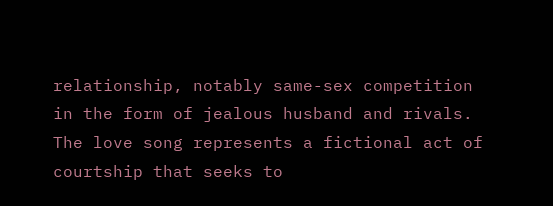relationship, notably same-sex competition in the form of jealous husband and rivals. The love song represents a fictional act of courtship that seeks to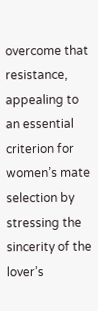overcome that resistance, appealing to an essential criterion for women’s mate selection by stressing the sincerity of the lover’s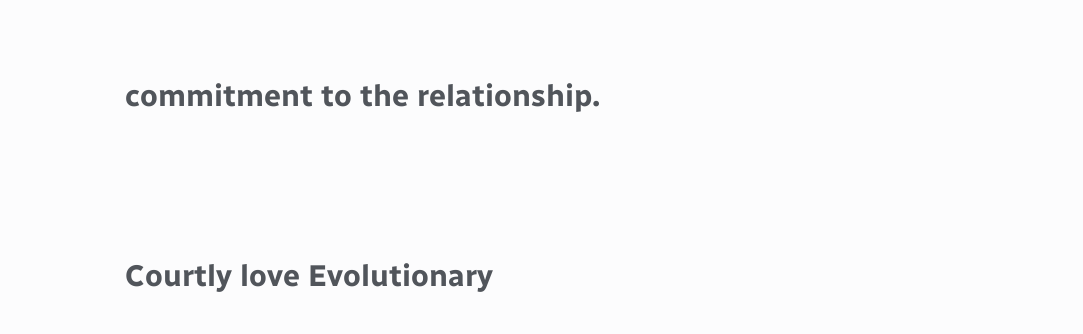commitment to the relationship.


Courtly love Evolutionary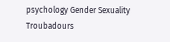psychology Gender Sexuality Troubadours